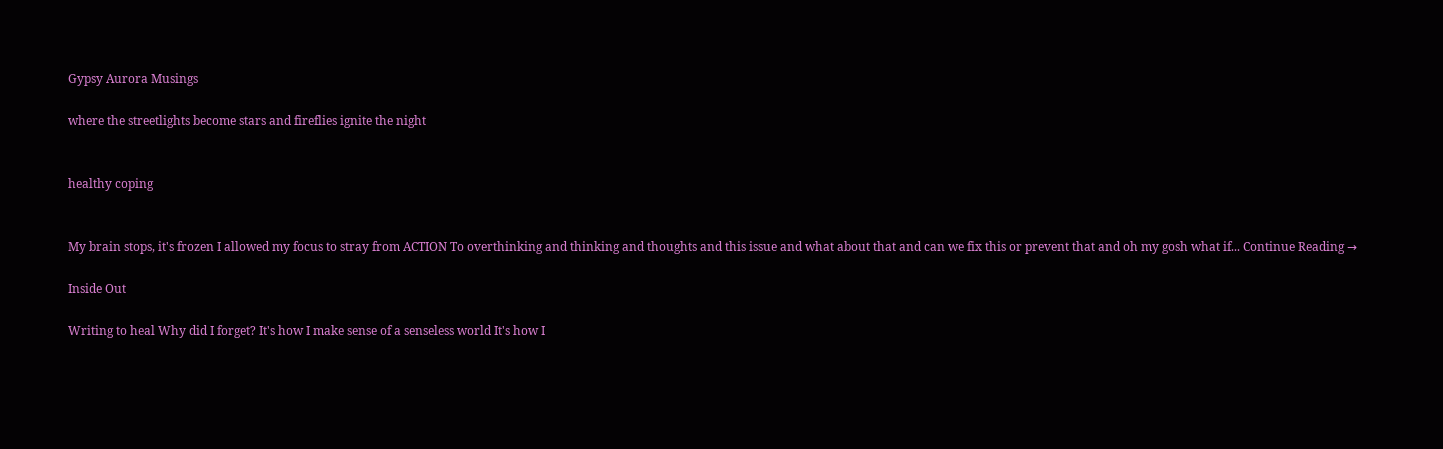Gypsy Aurora Musings

where the streetlights become stars and fireflies ignite the night


healthy coping


My brain stops, it's frozen I allowed my focus to stray from ACTION To overthinking and thinking and thoughts and this issue and what about that and can we fix this or prevent that and oh my gosh what if... Continue Reading →

Inside Out

Writing to heal Why did I forget? It's how I make sense of a senseless world It's how I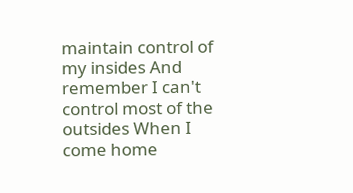maintain control of my insides And remember I can't control most of the outsides When I come home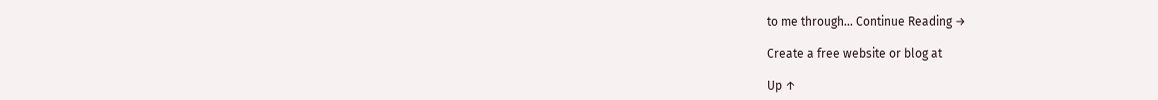to me through... Continue Reading →

Create a free website or blog at

Up ↑